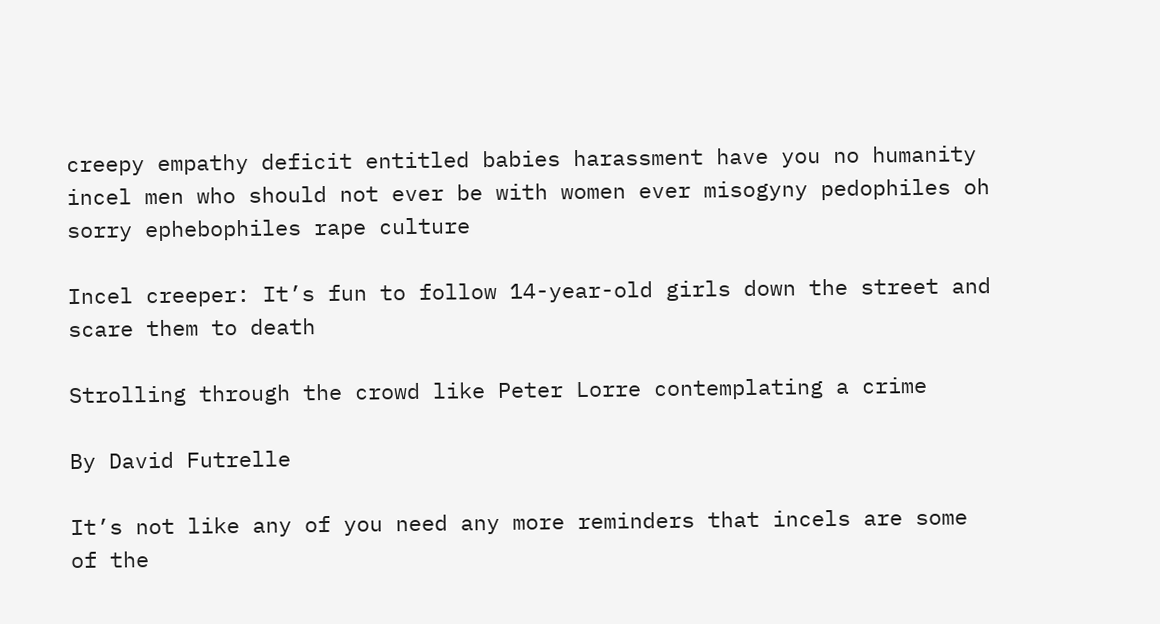creepy empathy deficit entitled babies harassment have you no humanity incel men who should not ever be with women ever misogyny pedophiles oh sorry ephebophiles rape culture

Incel creeper: It’s fun to follow 14-year-old girls down the street and scare them to death

Strolling through the crowd like Peter Lorre contemplating a crime

By David Futrelle

It’s not like any of you need any more reminders that incels are some of the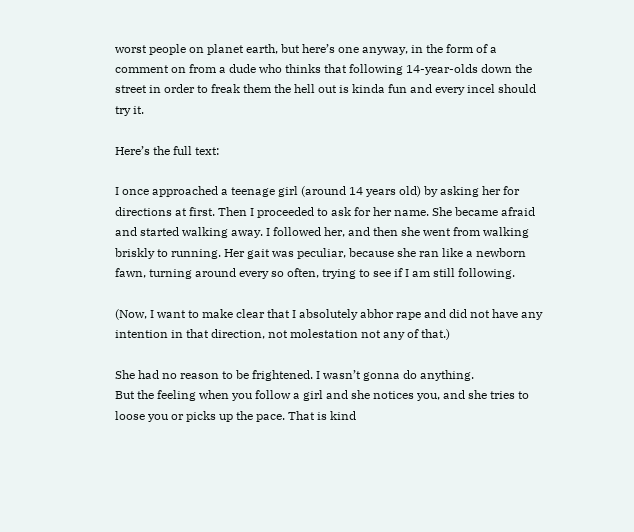worst people on planet earth, but here’s one anyway, in the form of a comment on from a dude who thinks that following 14-year-olds down the street in order to freak them the hell out is kinda fun and every incel should try it.

Here’s the full text:

I once approached a teenage girl (around 14 years old) by asking her for directions at first. Then I proceeded to ask for her name. She became afraid and started walking away. I followed her, and then she went from walking briskly to running. Her gait was peculiar, because she ran like a newborn fawn, turning around every so often, trying to see if I am still following.

(Now, I want to make clear that I absolutely abhor rape and did not have any intention in that direction, not molestation not any of that.)

She had no reason to be frightened. I wasn’t gonna do anything.
But the feeling when you follow a girl and she notices you, and she tries to loose you or picks up the pace. That is kind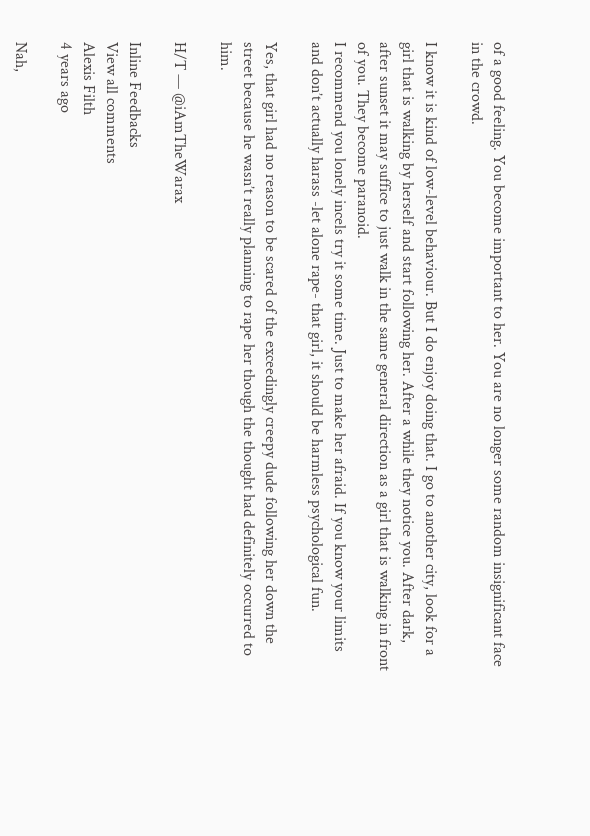of a good feeling. You become important to her. You are no longer some random insignificant face in the crowd.

I know it is kind of low-level behaviour. But I do enjoy doing that. I go to another city, look for a girl that is walking by herself and start following her. After a while they notice you. After dark, after sunset it may suffice to just walk in the same general direction as a girl that is walking in front of you. They become paranoid.
I recommend you lonely incels try it some time. Just to make her afraid. If you know your limits and don’t actually harass -let alone rape- that girl, it should be harmless psychological fun.

Yes, that girl had no reason to be scared of the exceedingly creepy dude following her down the street because he wasn’t really planning to rape her though the thought had definitely occurred to him.

H/T — @iAmTheWarax

Inline Feedbacks
View all comments
Alexis Filth
4 years ago

Nah,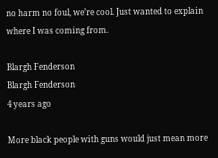no harm no foul, we’re cool. Just wanted to explain where I was coming from.

Blargh Fenderson
Blargh Fenderson
4 years ago

More black people with guns would just mean more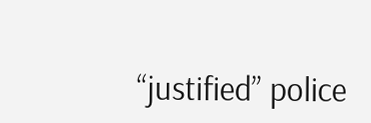“justified” police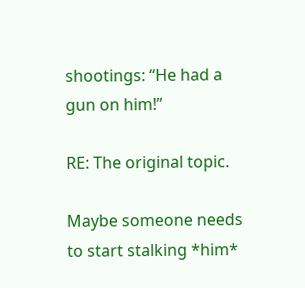shootings: “He had a gun on him!”

RE: The original topic.

Maybe someone needs to start stalking *him*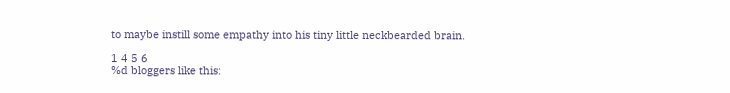to maybe instill some empathy into his tiny little neckbearded brain.

1 4 5 6
%d bloggers like this: